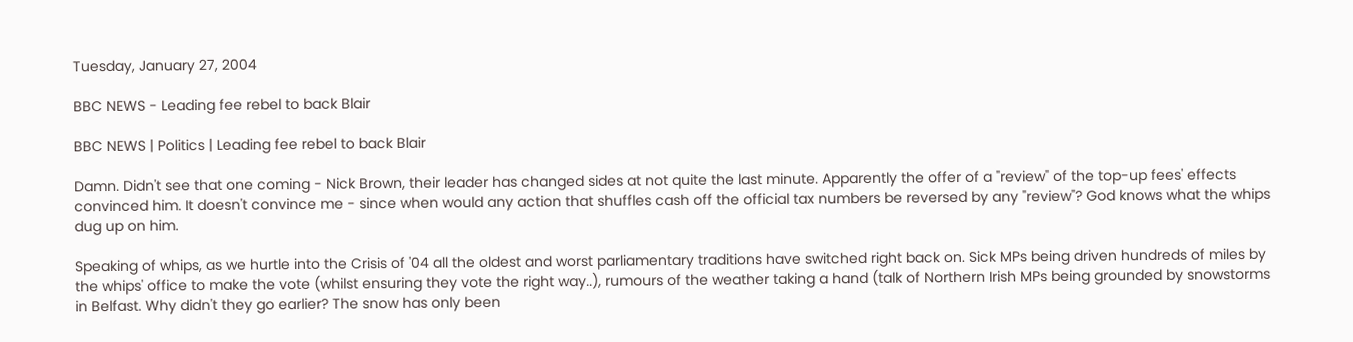Tuesday, January 27, 2004

BBC NEWS - Leading fee rebel to back Blair

BBC NEWS | Politics | Leading fee rebel to back Blair

Damn. Didn't see that one coming - Nick Brown, their leader has changed sides at not quite the last minute. Apparently the offer of a "review" of the top-up fees' effects convinced him. It doesn't convince me - since when would any action that shuffles cash off the official tax numbers be reversed by any "review"? God knows what the whips dug up on him.

Speaking of whips, as we hurtle into the Crisis of '04 all the oldest and worst parliamentary traditions have switched right back on. Sick MPs being driven hundreds of miles by the whips' office to make the vote (whilst ensuring they vote the right way..), rumours of the weather taking a hand (talk of Northern Irish MPs being grounded by snowstorms in Belfast. Why didn't they go earlier? The snow has only been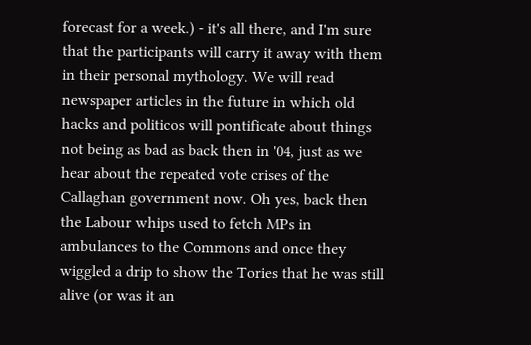forecast for a week.) - it's all there, and I'm sure that the participants will carry it away with them in their personal mythology. We will read newspaper articles in the future in which old hacks and politicos will pontificate about things not being as bad as back then in '04, just as we hear about the repeated vote crises of the Callaghan government now. Oh yes, back then the Labour whips used to fetch MPs in ambulances to the Commons and once they wiggled a drip to show the Tories that he was still alive (or was it an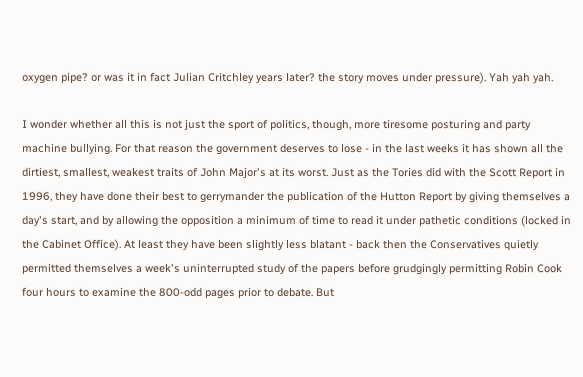oxygen pipe? or was it in fact Julian Critchley years later? the story moves under pressure). Yah yah yah.

I wonder whether all this is not just the sport of politics, though, more tiresome posturing and party machine bullying. For that reason the government deserves to lose - in the last weeks it has shown all the dirtiest, smallest, weakest traits of John Major's at its worst. Just as the Tories did with the Scott Report in 1996, they have done their best to gerrymander the publication of the Hutton Report by giving themselves a day's start, and by allowing the opposition a minimum of time to read it under pathetic conditions (locked in the Cabinet Office). At least they have been slightly less blatant - back then the Conservatives quietly permitted themselves a week's uninterrupted study of the papers before grudgingly permitting Robin Cook four hours to examine the 800-odd pages prior to debate. But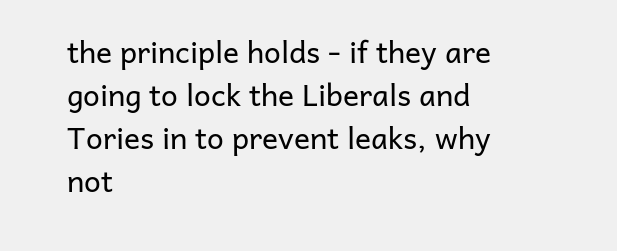the principle holds - if they are going to lock the Liberals and Tories in to prevent leaks, why not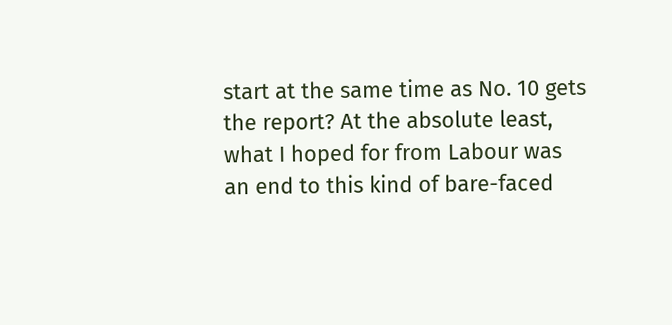start at the same time as No. 10 gets the report? At the absolute least, what I hoped for from Labour was an end to this kind of bare-faced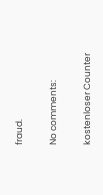fraud.

No comments:

kostenloser Counter